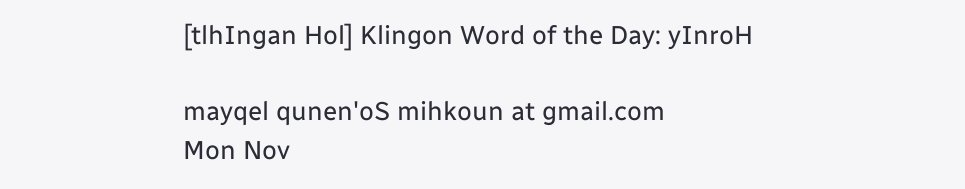[tlhIngan Hol] Klingon Word of the Day: yInroH

mayqel qunen'oS mihkoun at gmail.com
Mon Nov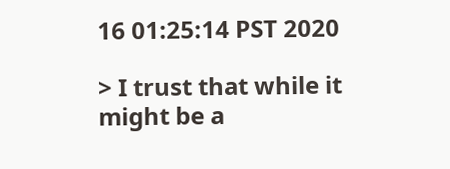16 01:25:14 PST 2020

> I trust that while it might be a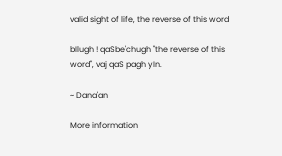valid sight of life, the reverse of this word

bIlugh ! qaSbe'chugh "the reverse of this word", vaj qaS pagh yIn.

~ Dana'an

More information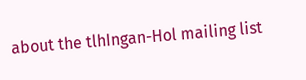about the tlhIngan-Hol mailing list